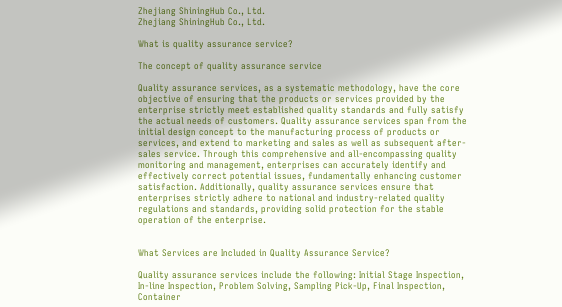Zhejiang ShiningHub Co., Ltd.
Zhejiang ShiningHub Co., Ltd.

What is quality assurance service?

The concept of quality assurance service

Quality assurance services, as a systematic methodology, have the core objective of ensuring that the products or services provided by the enterprise strictly meet established quality standards and fully satisfy the actual needs of customers. Quality assurance services span from the initial design concept to the manufacturing process of products or services, and extend to marketing and sales as well as subsequent after-sales service. Through this comprehensive and all-encompassing quality monitoring and management, enterprises can accurately identify and effectively correct potential issues, fundamentally enhancing customer satisfaction. Additionally, quality assurance services ensure that enterprises strictly adhere to national and industry-related quality regulations and standards, providing solid protection for the stable operation of the enterprise.


What Services are Included in Quality Assurance Service?

Quality assurance services include the following: Initial Stage Inspection, In-line Inspection, Problem Solving, Sampling Pick-Up, Final Inspection, Container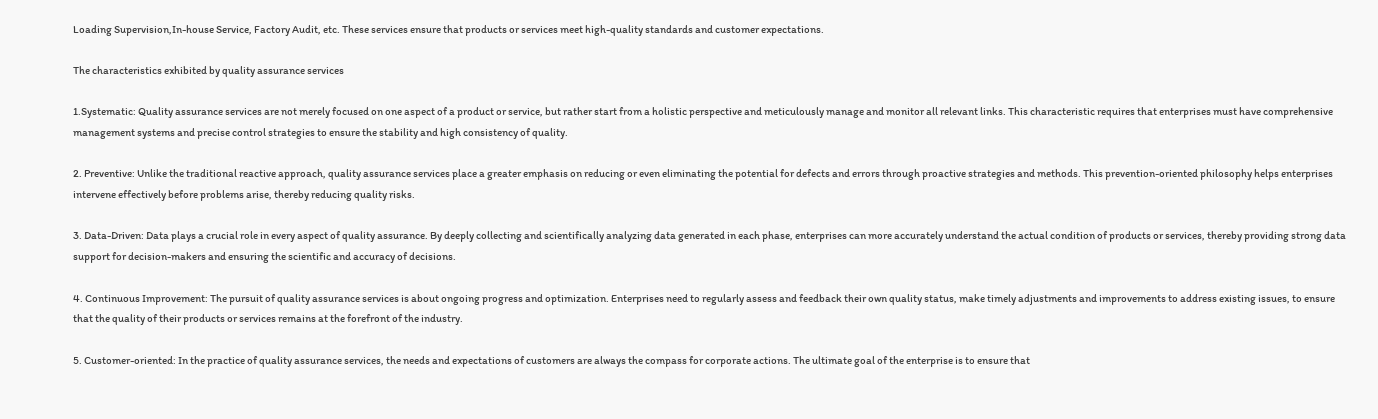Loading Supervision,In-house Service, Factory Audit, etc. These services ensure that products or services meet high-quality standards and customer expectations.

The characteristics exhibited by quality assurance services

1.Systematic: Quality assurance services are not merely focused on one aspect of a product or service, but rather start from a holistic perspective and meticulously manage and monitor all relevant links. This characteristic requires that enterprises must have comprehensive management systems and precise control strategies to ensure the stability and high consistency of quality.

2. Preventive: Unlike the traditional reactive approach, quality assurance services place a greater emphasis on reducing or even eliminating the potential for defects and errors through proactive strategies and methods. This prevention-oriented philosophy helps enterprises intervene effectively before problems arise, thereby reducing quality risks.

3. Data-Driven: Data plays a crucial role in every aspect of quality assurance. By deeply collecting and scientifically analyzing data generated in each phase, enterprises can more accurately understand the actual condition of products or services, thereby providing strong data support for decision-makers and ensuring the scientific and accuracy of decisions.

4. Continuous Improvement: The pursuit of quality assurance services is about ongoing progress and optimization. Enterprises need to regularly assess and feedback their own quality status, make timely adjustments and improvements to address existing issues, to ensure that the quality of their products or services remains at the forefront of the industry.

5. Customer-oriented: In the practice of quality assurance services, the needs and expectations of customers are always the compass for corporate actions. The ultimate goal of the enterprise is to ensure that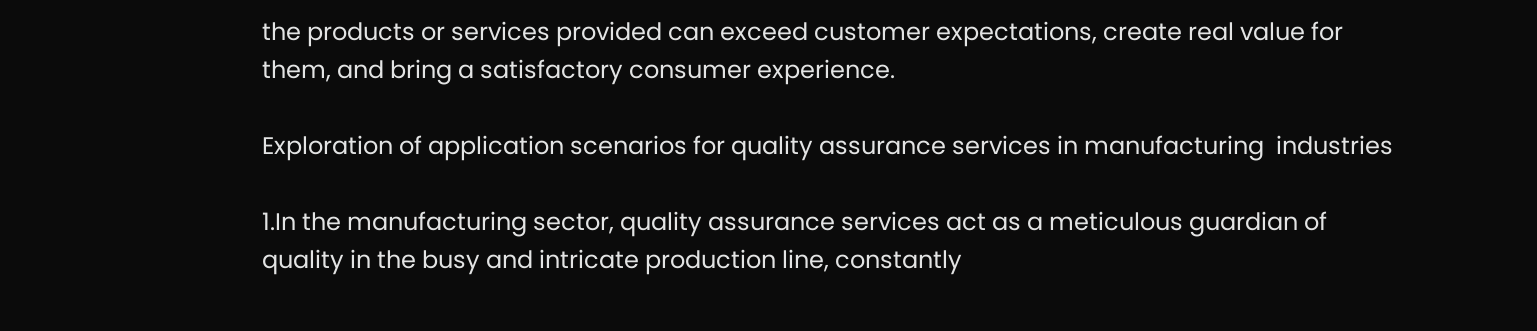the products or services provided can exceed customer expectations, create real value for them, and bring a satisfactory consumer experience.

Exploration of application scenarios for quality assurance services in manufacturing  industries

1.In the manufacturing sector, quality assurance services act as a meticulous guardian of quality in the busy and intricate production line, constantly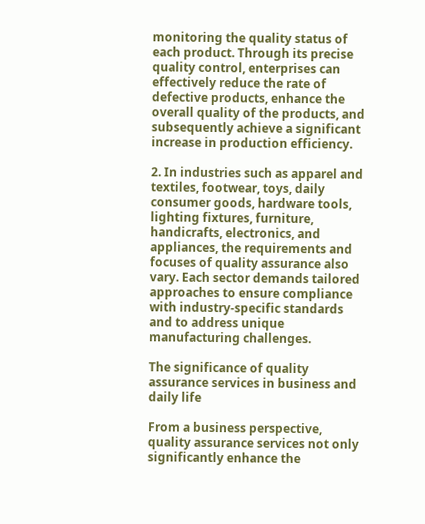monitoring the quality status of each product. Through its precise quality control, enterprises can effectively reduce the rate of defective products, enhance the overall quality of the products, and subsequently achieve a significant increase in production efficiency.

2. In industries such as apparel and textiles, footwear, toys, daily consumer goods, hardware tools, lighting fixtures, furniture, handicrafts, electronics, and appliances, the requirements and focuses of quality assurance also vary. Each sector demands tailored approaches to ensure compliance with industry-specific standards and to address unique manufacturing challenges.

The significance of quality assurance services in business and daily life

From a business perspective, quality assurance services not only significantly enhance the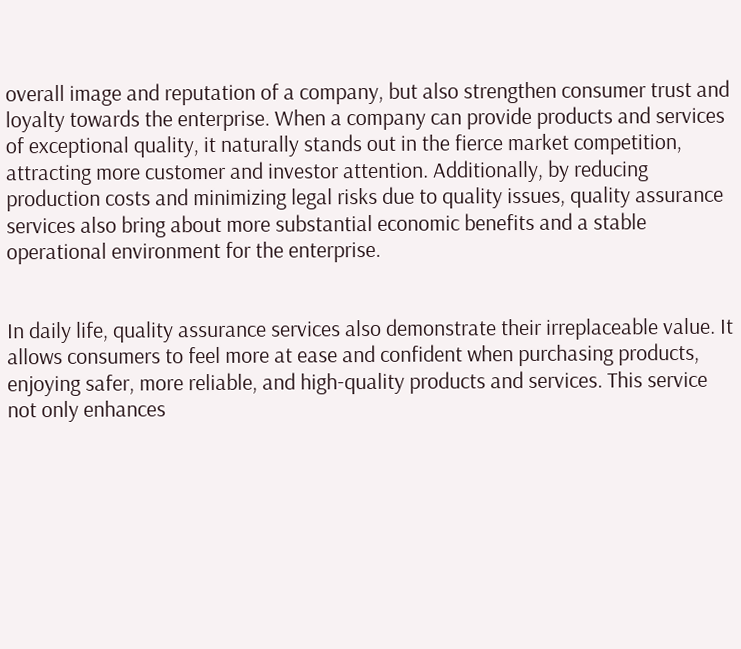overall image and reputation of a company, but also strengthen consumer trust and loyalty towards the enterprise. When a company can provide products and services of exceptional quality, it naturally stands out in the fierce market competition, attracting more customer and investor attention. Additionally, by reducing production costs and minimizing legal risks due to quality issues, quality assurance services also bring about more substantial economic benefits and a stable operational environment for the enterprise.


In daily life, quality assurance services also demonstrate their irreplaceable value. It allows consumers to feel more at ease and confident when purchasing products, enjoying safer, more reliable, and high-quality products and services. This service not only enhances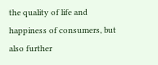the quality of life and happiness of consumers, but also further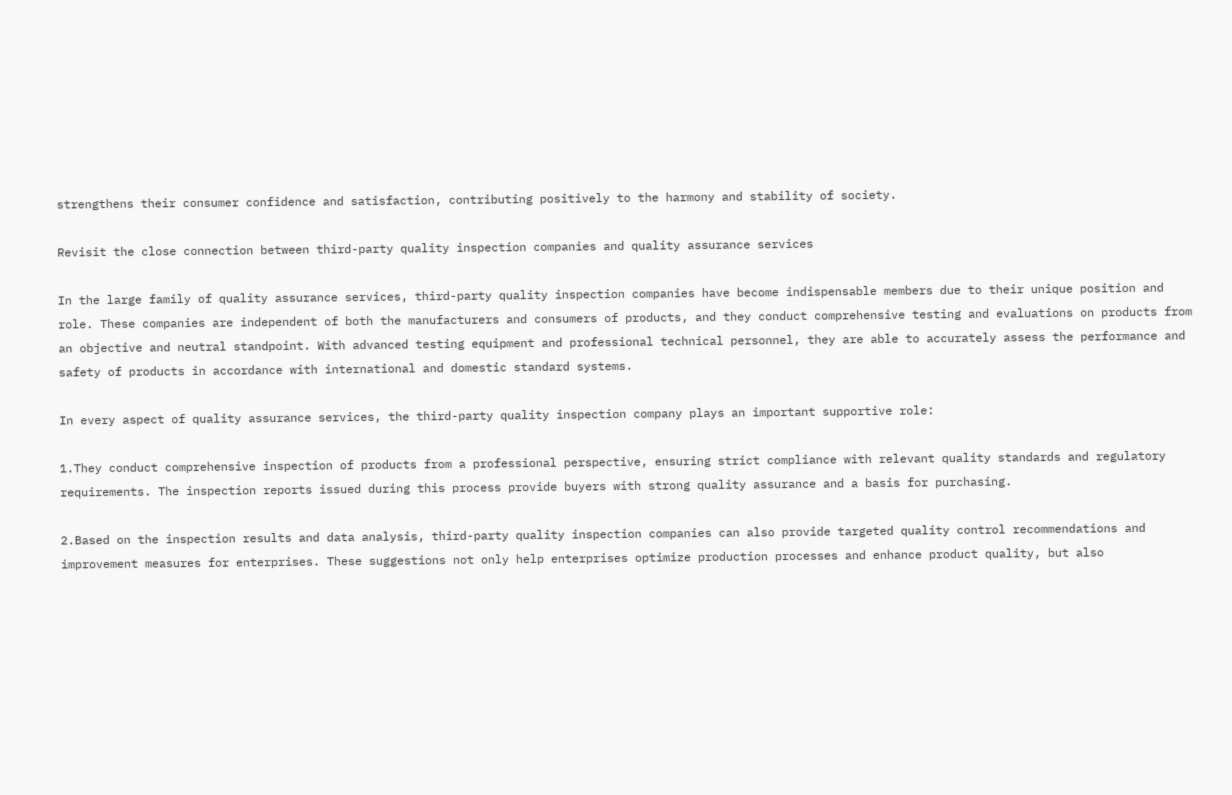strengthens their consumer confidence and satisfaction, contributing positively to the harmony and stability of society.

Revisit the close connection between third-party quality inspection companies and quality assurance services

In the large family of quality assurance services, third-party quality inspection companies have become indispensable members due to their unique position and role. These companies are independent of both the manufacturers and consumers of products, and they conduct comprehensive testing and evaluations on products from an objective and neutral standpoint. With advanced testing equipment and professional technical personnel, they are able to accurately assess the performance and safety of products in accordance with international and domestic standard systems.

In every aspect of quality assurance services, the third-party quality inspection company plays an important supportive role:

1.They conduct comprehensive inspection of products from a professional perspective, ensuring strict compliance with relevant quality standards and regulatory requirements. The inspection reports issued during this process provide buyers with strong quality assurance and a basis for purchasing.

2.Based on the inspection results and data analysis, third-party quality inspection companies can also provide targeted quality control recommendations and improvement measures for enterprises. These suggestions not only help enterprises optimize production processes and enhance product quality, but also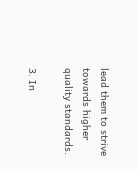lead them to strive towards higher quality standards.

3. In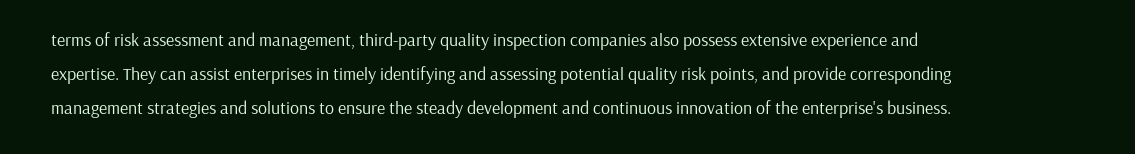terms of risk assessment and management, third-party quality inspection companies also possess extensive experience and expertise. They can assist enterprises in timely identifying and assessing potential quality risk points, and provide corresponding management strategies and solutions to ensure the steady development and continuous innovation of the enterprise's business.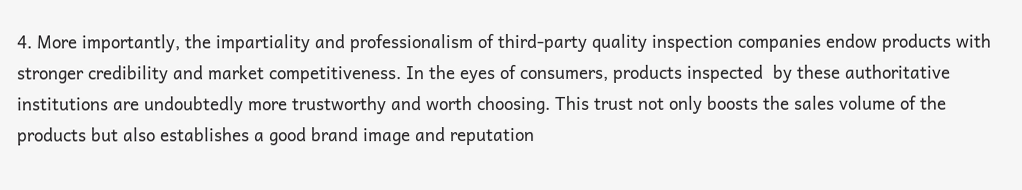4. More importantly, the impartiality and professionalism of third-party quality inspection companies endow products with stronger credibility and market competitiveness. In the eyes of consumers, products inspected  by these authoritative institutions are undoubtedly more trustworthy and worth choosing. This trust not only boosts the sales volume of the products but also establishes a good brand image and reputation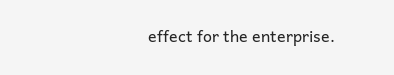effect for the enterprise.